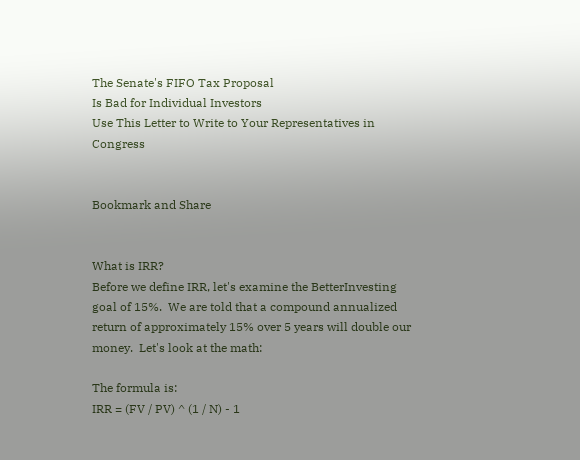The Senate's FIFO Tax Proposal
Is Bad for Individual Investors
Use This Letter to Write to Your Representatives in Congress


Bookmark and Share


What is IRR?
Before we define IRR, let's examine the BetterInvesting goal of 15%.  We are told that a compound annualized return of approximately 15% over 5 years will double our money.  Let's look at the math:

The formula is:
IRR = (FV / PV) ^ (1 / N) - 1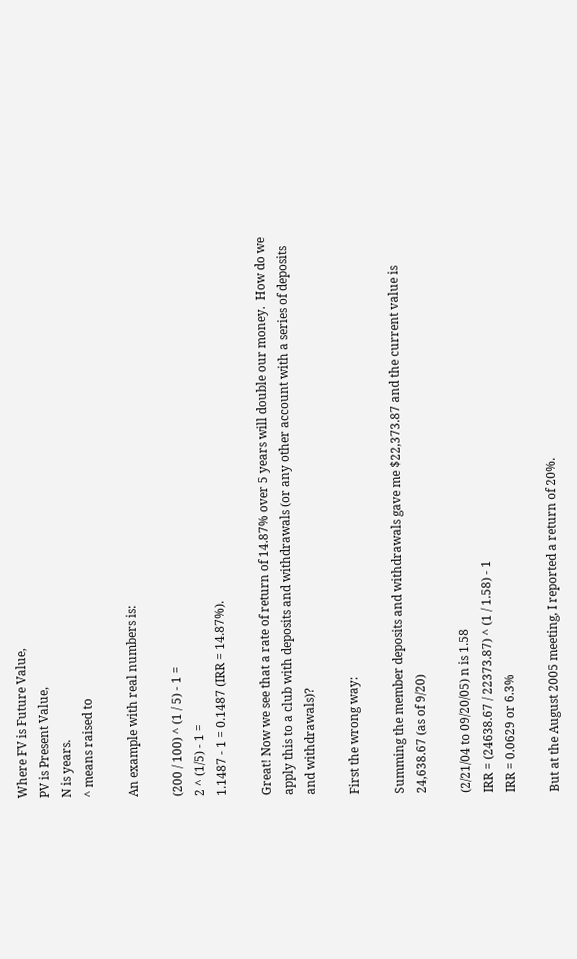Where FV is Future Value,
PV is Present Value,
N is years.
^ means raised to

An example with real numbers is:

(200 / 100) ^ (1 / 5) - 1 =
2 ^ (1/5) - 1 =
1.1487 - 1 = 0.1487 (IRR = 14.87%).

Great! Now we see that a rate of return of 14.87% over 5 years will double our money.  How do we apply this to a club with deposits and withdrawals (or any other account with a series of deposits and withdrawals)?

First the wrong way:

Summing the member deposits and withdrawals gave me $22,373.87 and the current value is 24,638.67 (as of 9/20)

(2/21/04 to 09/20/05) n is 1.58
IRR = (24638.67 / 22373.87) ^ (1 / 1.58) - 1
IRR = 0.0629 or 6.3%

But at the August 2005 meeting, I reported a return of 20%.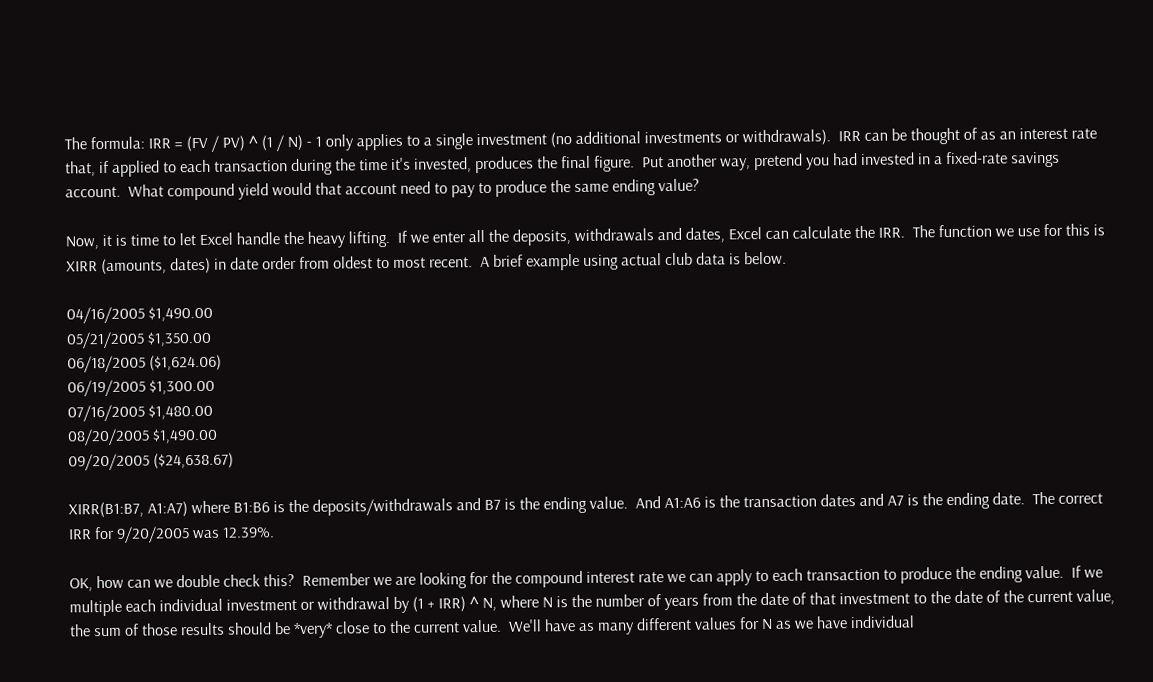The formula: IRR = (FV / PV) ^ (1 / N) - 1 only applies to a single investment (no additional investments or withdrawals).  IRR can be thought of as an interest rate that, if applied to each transaction during the time it's invested, produces the final figure.  Put another way, pretend you had invested in a fixed-rate savings account.  What compound yield would that account need to pay to produce the same ending value?

Now, it is time to let Excel handle the heavy lifting.  If we enter all the deposits, withdrawals and dates, Excel can calculate the IRR.  The function we use for this is XIRR (amounts, dates) in date order from oldest to most recent.  A brief example using actual club data is below.

04/16/2005 $1,490.00
05/21/2005 $1,350.00
06/18/2005 ($1,624.06)
06/19/2005 $1,300.00
07/16/2005 $1,480.00
08/20/2005 $1,490.00
09/20/2005 ($24,638.67)

XIRR(B1:B7, A1:A7) where B1:B6 is the deposits/withdrawals and B7 is the ending value.  And A1:A6 is the transaction dates and A7 is the ending date.  The correct IRR for 9/20/2005 was 12.39%.

OK, how can we double check this?  Remember we are looking for the compound interest rate we can apply to each transaction to produce the ending value.  If we multiple each individual investment or withdrawal by (1 + IRR) ^ N, where N is the number of years from the date of that investment to the date of the current value, the sum of those results should be *very* close to the current value.  We'll have as many different values for N as we have individual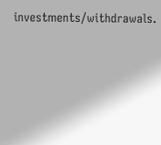investments/withdrawals.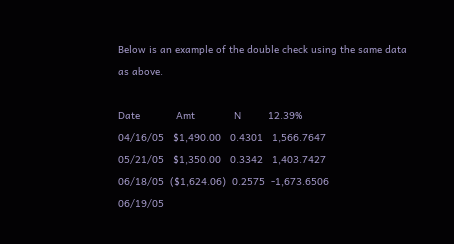Below is an example of the double check using the same data as above.

Date            Amt             N         12.39%
04/16/05   $1,490.00   0.4301   1,566.7647
05/21/05   $1,350.00   0.3342   1,403.7427
06/18/05  ($1,624.06)  0.2575  -1,673.6506
06/19/05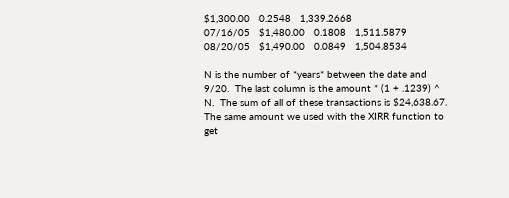$1,300.00   0.2548   1,339.2668
07/16/05   $1,480.00   0.1808   1,511.5879
08/20/05   $1,490.00   0.0849   1,504.8534

N is the number of *years* between the date and 9/20.  The last column is the amount * (1 + .1239) ^ N.  The sum of all of these transactions is $24,638.67.
The same amount we used with the XIRR function to get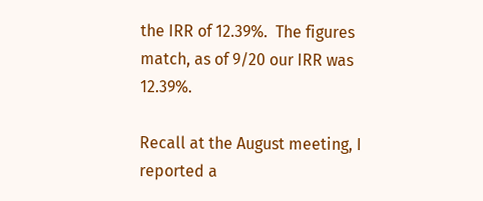the IRR of 12.39%.  The figures match, as of 9/20 our IRR was 12.39%.

Recall at the August meeting, I reported a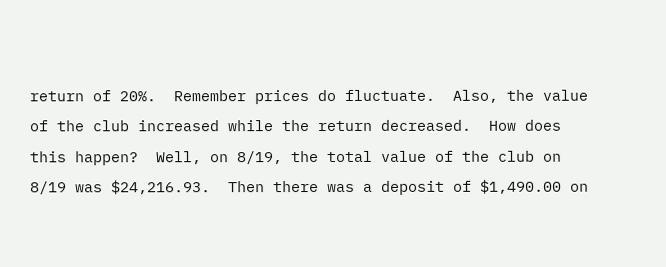return of 20%.  Remember prices do fluctuate.  Also, the value of the club increased while the return decreased.  How does this happen?  Well, on 8/19, the total value of the club on 8/19 was $24,216.93.  Then there was a deposit of $1,490.00 on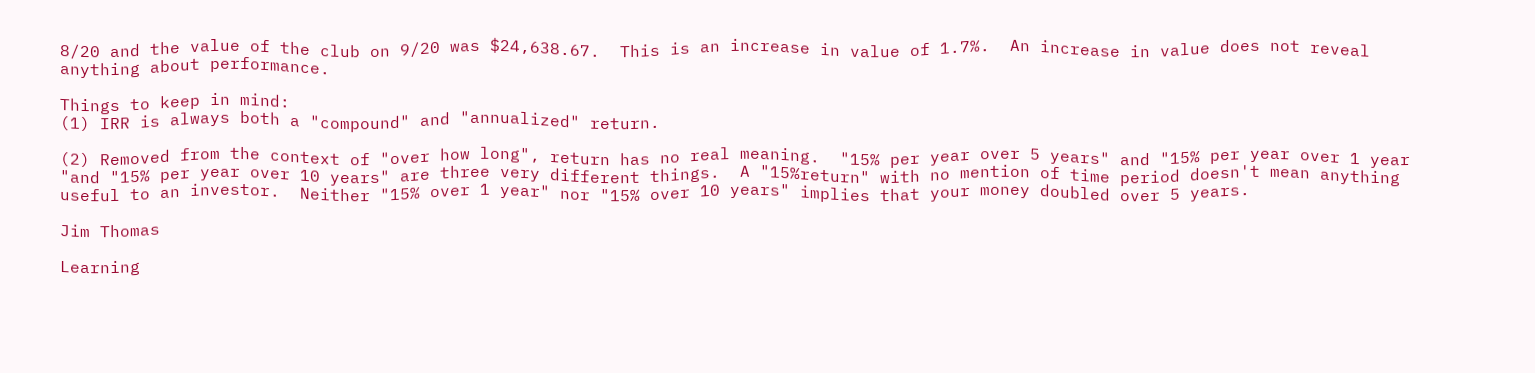8/20 and the value of the club on 9/20 was $24,638.67.  This is an increase in value of 1.7%.  An increase in value does not reveal anything about performance.

Things to keep in mind:
(1) IRR is always both a "compound" and "annualized" return.

(2) Removed from the context of "over how long", return has no real meaning.  "15% per year over 5 years" and "15% per year over 1 year "and "15% per year over 10 years" are three very different things.  A "15%return" with no mention of time period doesn't mean anything useful to an investor.  Neither "15% over 1 year" nor "15% over 10 years" implies that your money doubled over 5 years.

Jim Thomas

Learning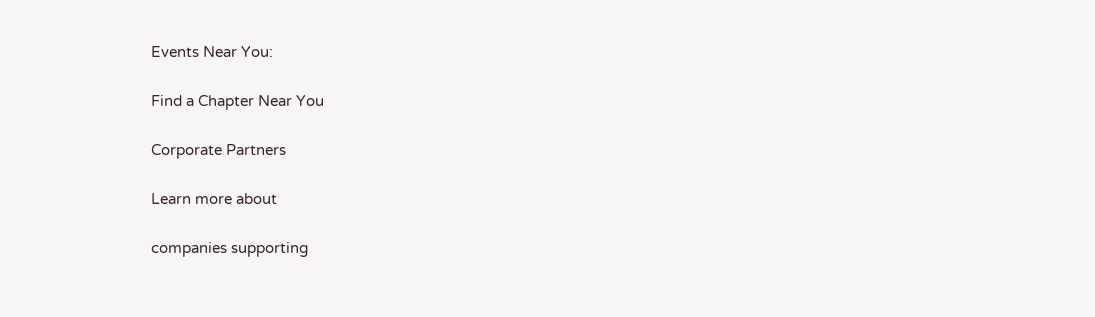Events Near You:

Find a Chapter Near You

Corporate Partners

Learn more about

companies supporting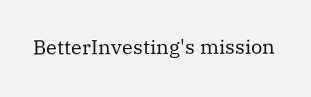BetterInvesting's mission